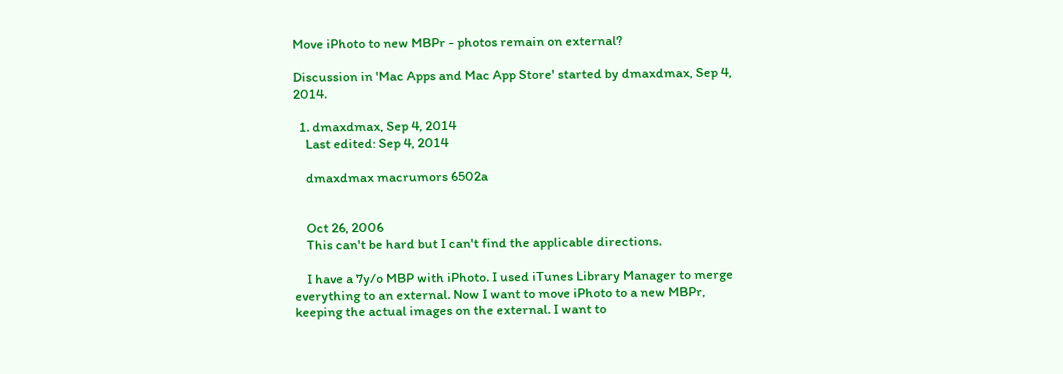Move iPhoto to new MBPr - photos remain on external?

Discussion in 'Mac Apps and Mac App Store' started by dmaxdmax, Sep 4, 2014.

  1. dmaxdmax, Sep 4, 2014
    Last edited: Sep 4, 2014

    dmaxdmax macrumors 6502a


    Oct 26, 2006
    This can't be hard but I can't find the applicable directions.

    I have a 7y/o MBP with iPhoto. I used iTunes Library Manager to merge everything to an external. Now I want to move iPhoto to a new MBPr, keeping the actual images on the external. I want to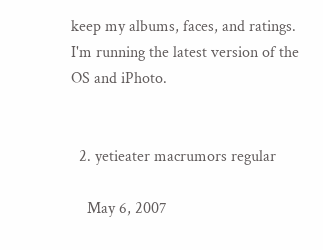keep my albums, faces, and ratings. I'm running the latest version of the OS and iPhoto.


  2. yetieater macrumors regular

    May 6, 2007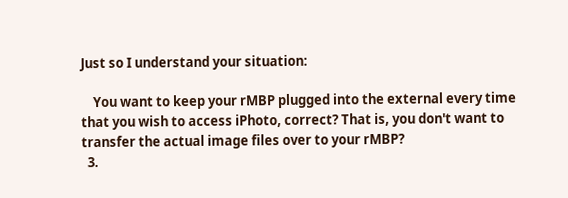Just so I understand your situation:

    You want to keep your rMBP plugged into the external every time that you wish to access iPhoto, correct? That is, you don't want to transfer the actual image files over to your rMBP?
  3.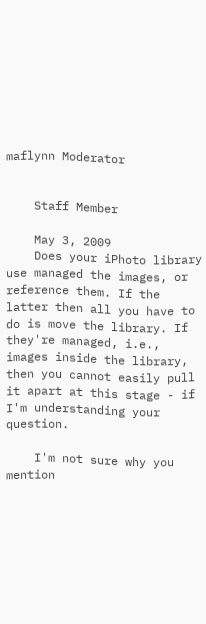maflynn Moderator


    Staff Member

    May 3, 2009
    Does your iPhoto library use managed the images, or reference them. If the latter then all you have to do is move the library. If they're managed, i.e., images inside the library, then you cannot easily pull it apart at this stage - if I'm understanding your question.

    I'm not sure why you mention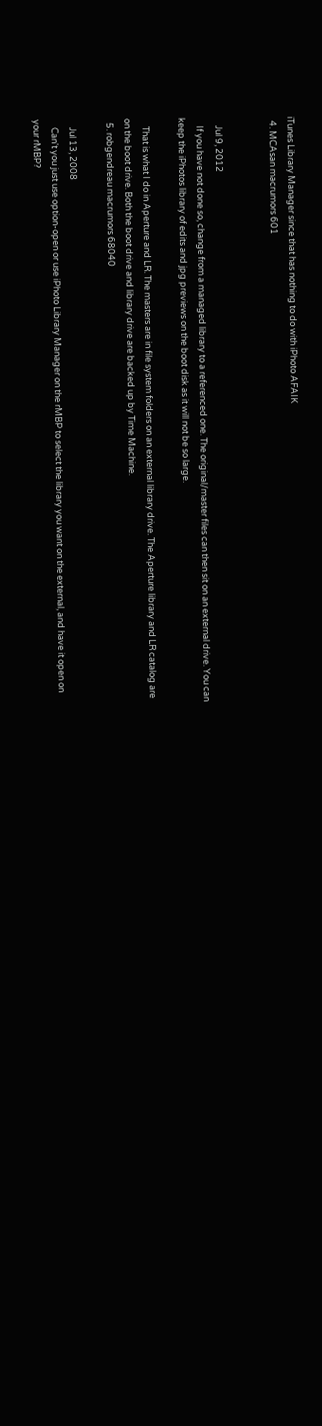iTunes Library Manager since that has nothing to do with iPhoto AFAIK
  4. MCAsan macrumors 601


    Jul 9, 2012
    If you have not done so, change from a managed library to a referenced one. The original/master files can then sit on an external drive. You can keep the iPhotos library of edits and jpg previews on the boot disk as it will not be so large.

    That is what I do in Aperture and LR. The masters are in file system folders on an external library drive. The Aperture library and LR catalog are on the boot drive. Both the boot drive and library drive are backed up by Time Machine.
  5. robgendreau macrumors 68040

    Jul 13, 2008
    Can't you just use option-open or use iPhoto Library Manager on the rMBP to select the library you want on the external, and have it open on your rMBP?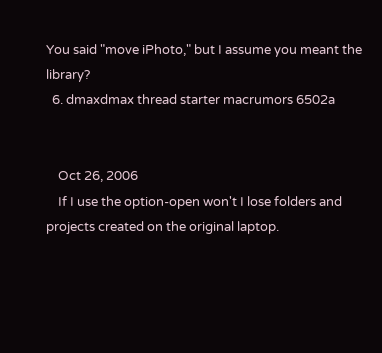You said "move iPhoto," but I assume you meant the library?
  6. dmaxdmax thread starter macrumors 6502a


    Oct 26, 2006
    If I use the option-open won't I lose folders and projects created on the original laptop.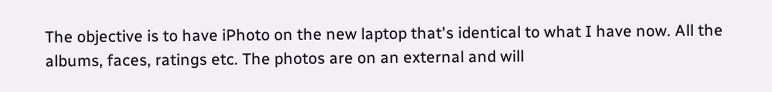The objective is to have iPhoto on the new laptop that's identical to what I have now. All the albums, faces, ratings etc. The photos are on an external and will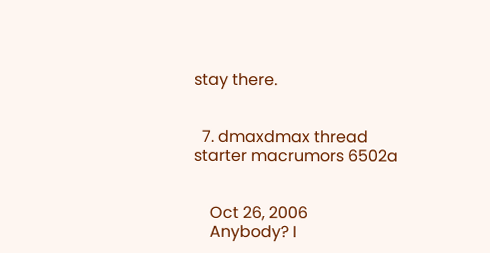stay there.


  7. dmaxdmax thread starter macrumors 6502a


    Oct 26, 2006
    Anybody? I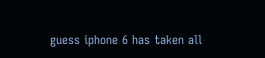guess iphone 6 has taken all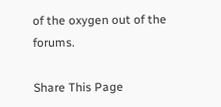of the oxygen out of the forums.

Share This Page